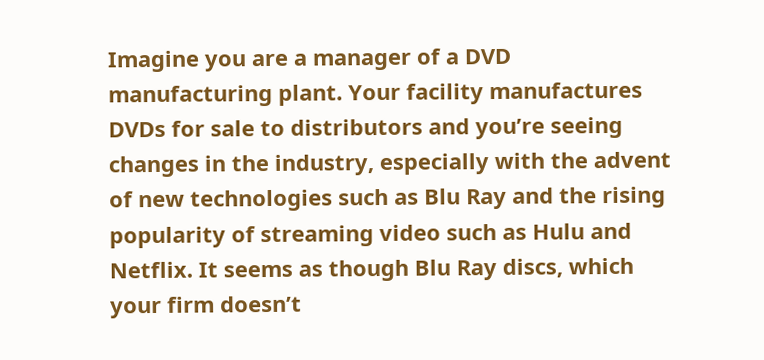Imagine you are a manager of a DVD manufacturing plant. Your facility manufactures DVDs for sale to distributors and you’re seeing changes in the industry, especially with the advent of new technologies such as Blu Ray and the rising popularity of streaming video such as Hulu and Netflix. It seems as though Blu Ray discs, which your firm doesn’t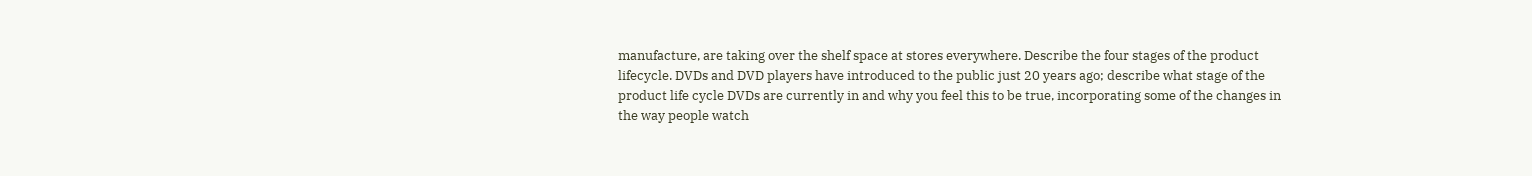manufacture, are taking over the shelf space at stores everywhere. Describe the four stages of the product lifecycle. DVDs and DVD players have introduced to the public just 20 years ago; describe what stage of the product life cycle DVDs are currently in and why you feel this to be true, incorporating some of the changes in the way people watch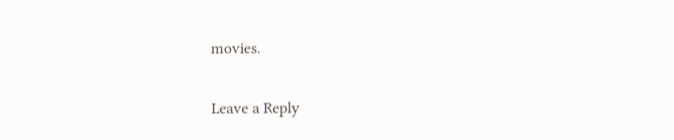movies.

Leave a Reply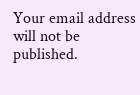Your email address will not be published.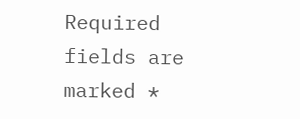Required fields are marked *